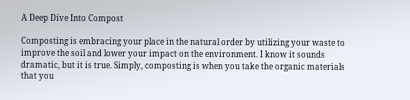A Deep Dive Into Compost

Composting is embracing your place in the natural order by utilizing your waste to improve the soil and lower your impact on the environment. I know it sounds dramatic, but it is true. Simply, composting is when you take the organic materials that you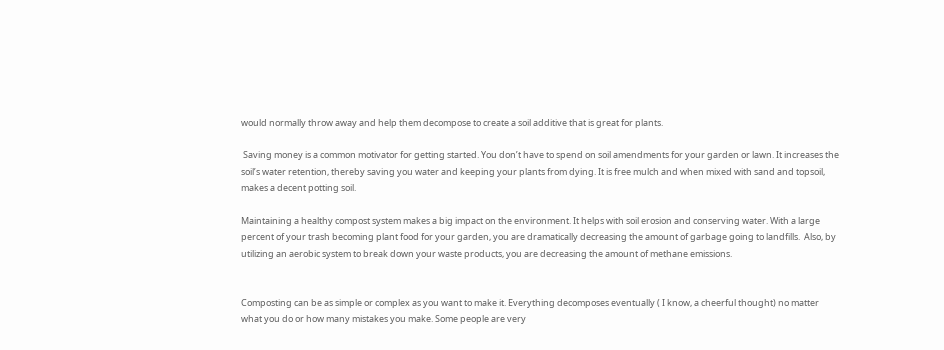would normally throw away and help them decompose to create a soil additive that is great for plants.

 Saving money is a common motivator for getting started. You don’t have to spend on soil amendments for your garden or lawn. It increases the soil’s water retention, thereby saving you water and keeping your plants from dying. It is free mulch and when mixed with sand and topsoil, makes a decent potting soil.

Maintaining a healthy compost system makes a big impact on the environment. It helps with soil erosion and conserving water. With a large percent of your trash becoming plant food for your garden, you are dramatically decreasing the amount of garbage going to landfills.  Also, by utilizing an aerobic system to break down your waste products, you are decreasing the amount of methane emissions.


Composting can be as simple or complex as you want to make it. Everything decomposes eventually ( I know, a cheerful thought) no matter what you do or how many mistakes you make. Some people are very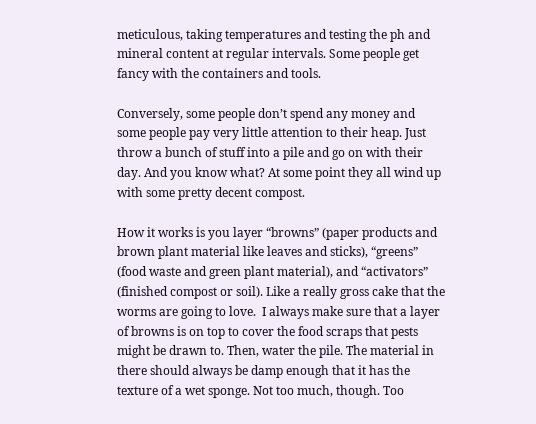meticulous, taking temperatures and testing the ph and mineral content at regular intervals. Some people get fancy with the containers and tools.

Conversely, some people don’t spend any money and some people pay very little attention to their heap. Just throw a bunch of stuff into a pile and go on with their day. And you know what? At some point they all wind up with some pretty decent compost.

How it works is you layer “browns” (paper products and  brown plant material like leaves and sticks), “greens” (food waste and green plant material), and “activators” (finished compost or soil). Like a really gross cake that the worms are going to love.  I always make sure that a layer of browns is on top to cover the food scraps that pests might be drawn to. Then, water the pile. The material in there should always be damp enough that it has the texture of a wet sponge. Not too much, though. Too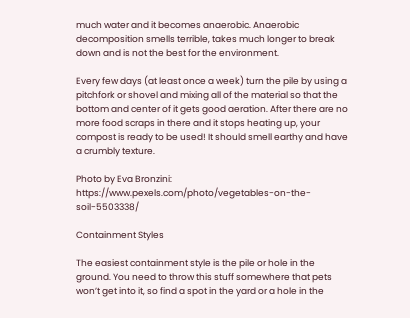much water and it becomes anaerobic. Anaerobic decomposition smells terrible, takes much longer to break down and is not the best for the environment.

Every few days (at least once a week) turn the pile by using a pitchfork or shovel and mixing all of the material so that the bottom and center of it gets good aeration. After there are no more food scraps in there and it stops heating up, your compost is ready to be used! It should smell earthy and have a crumbly texture.

Photo by Eva Bronzini: https://www.pexels.com/photo/vegetables-on-the-soil-5503338/

Containment Styles

The easiest containment style is the pile or hole in the ground. You need to throw this stuff somewhere that pets won’t get into it, so find a spot in the yard or a hole in the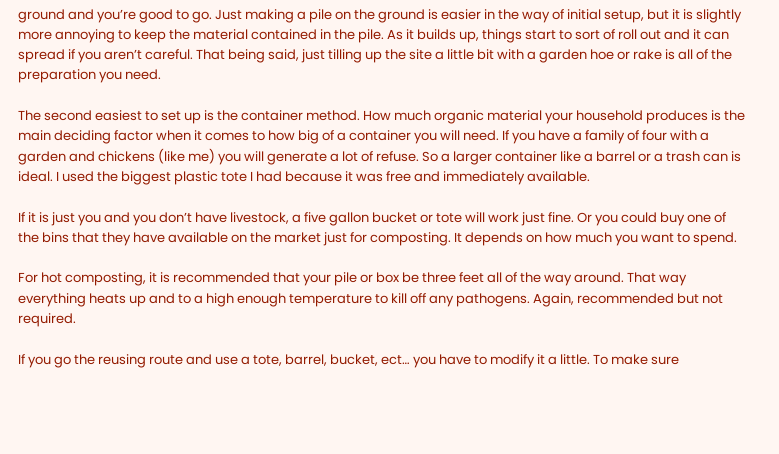ground and you’re good to go. Just making a pile on the ground is easier in the way of initial setup, but it is slightly more annoying to keep the material contained in the pile. As it builds up, things start to sort of roll out and it can spread if you aren’t careful. That being said, just tilling up the site a little bit with a garden hoe or rake is all of the preparation you need.

The second easiest to set up is the container method. How much organic material your household produces is the main deciding factor when it comes to how big of a container you will need. If you have a family of four with a garden and chickens (like me) you will generate a lot of refuse. So a larger container like a barrel or a trash can is ideal. I used the biggest plastic tote I had because it was free and immediately available.

If it is just you and you don’t have livestock, a five gallon bucket or tote will work just fine. Or you could buy one of the bins that they have available on the market just for composting. It depends on how much you want to spend.

For hot composting, it is recommended that your pile or box be three feet all of the way around. That way everything heats up and to a high enough temperature to kill off any pathogens. Again, recommended but not required.

If you go the reusing route and use a tote, barrel, bucket, ect… you have to modify it a little. To make sure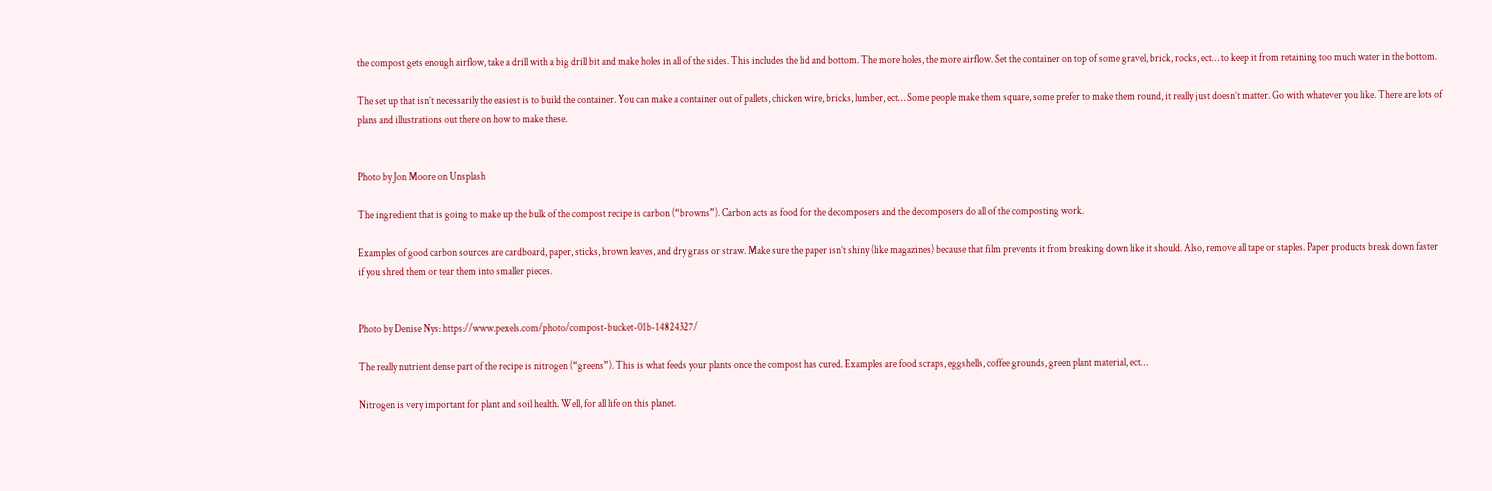the compost gets enough airflow, take a drill with a big drill bit and make holes in all of the sides. This includes the lid and bottom. The more holes, the more airflow. Set the container on top of some gravel, brick, rocks, ect… to keep it from retaining too much water in the bottom.

The set up that isn’t necessarily the easiest is to build the container. You can make a container out of pallets, chicken wire, bricks, lumber, ect… Some people make them square, some prefer to make them round, it really just doesn’t matter. Go with whatever you like. There are lots of plans and illustrations out there on how to make these.


Photo by Jon Moore on Unsplash

The ingredient that is going to make up the bulk of the compost recipe is carbon (“browns”). Carbon acts as food for the decomposers and the decomposers do all of the composting work.

Examples of good carbon sources are cardboard, paper, sticks, brown leaves, and dry grass or straw. Make sure the paper isn’t shiny (like magazines) because that film prevents it from breaking down like it should. Also, remove all tape or staples. Paper products break down faster if you shred them or tear them into smaller pieces.


Photo by Denise Nys: https://www.pexels.com/photo/compost-bucket-01b-14824327/

The really nutrient dense part of the recipe is nitrogen (“greens”). This is what feeds your plants once the compost has cured. Examples are food scraps, eggshells, coffee grounds, green plant material, ect…

Nitrogen is very important for plant and soil health. Well, for all life on this planet.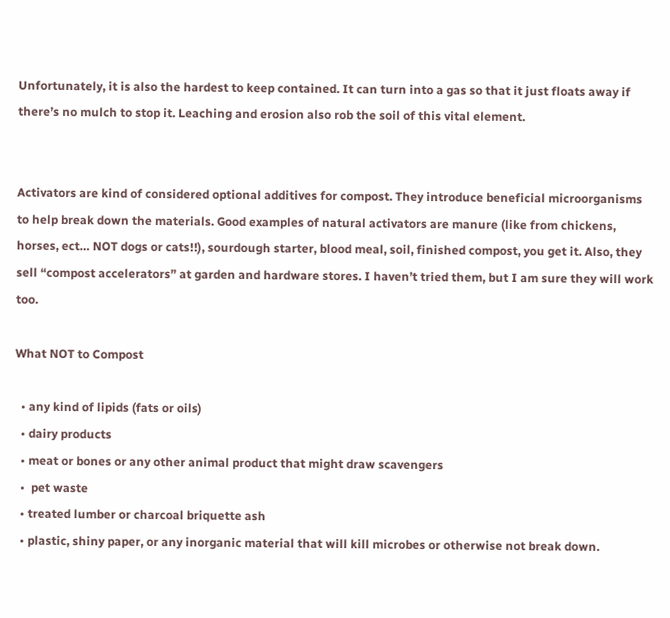Unfortunately, it is also the hardest to keep contained. It can turn into a gas so that it just floats away if there’s no mulch to stop it. Leaching and erosion also rob the soil of this vital element.


Activators are kind of considered optional additives for compost. They introduce beneficial microorganisms to help break down the materials. Good examples of natural activators are manure (like from chickens, horses, ect… NOT dogs or cats!!), sourdough starter, blood meal, soil, finished compost, you get it. Also, they sell “compost accelerators” at garden and hardware stores. I haven’t tried them, but I am sure they will work too.

What NOT to Compost

  • any kind of lipids (fats or oils)
  • dairy products
  • meat or bones or any other animal product that might draw scavengers
  •  pet waste
  • treated lumber or charcoal briquette ash
  • plastic, shiny paper, or any inorganic material that will kill microbes or otherwise not break down.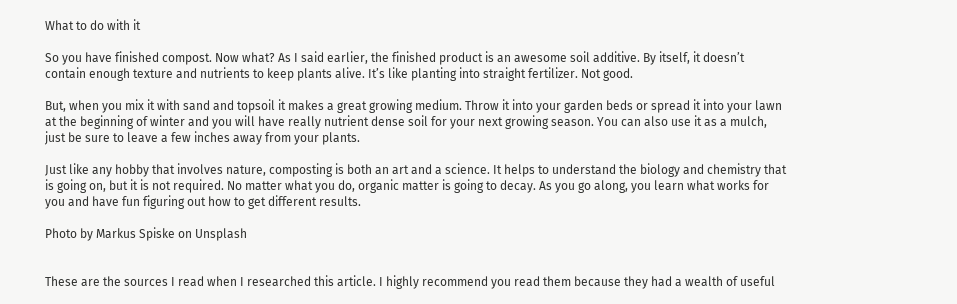What to do with it

So you have finished compost. Now what? As I said earlier, the finished product is an awesome soil additive. By itself, it doesn’t contain enough texture and nutrients to keep plants alive. It’s like planting into straight fertilizer. Not good.

But, when you mix it with sand and topsoil it makes a great growing medium. Throw it into your garden beds or spread it into your lawn at the beginning of winter and you will have really nutrient dense soil for your next growing season. You can also use it as a mulch, just be sure to leave a few inches away from your plants.

Just like any hobby that involves nature, composting is both an art and a science. It helps to understand the biology and chemistry that is going on, but it is not required. No matter what you do, organic matter is going to decay. As you go along, you learn what works for you and have fun figuring out how to get different results.

Photo by Markus Spiske on Unsplash


These are the sources I read when I researched this article. I highly recommend you read them because they had a wealth of useful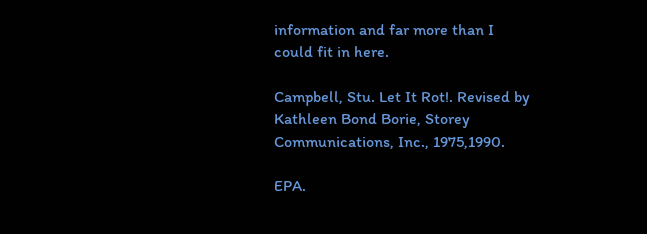information and far more than I could fit in here.

Campbell, Stu. Let It Rot!. Revised by Kathleen Bond Borie, Storey Communications, Inc., 1975,1990.

EPA.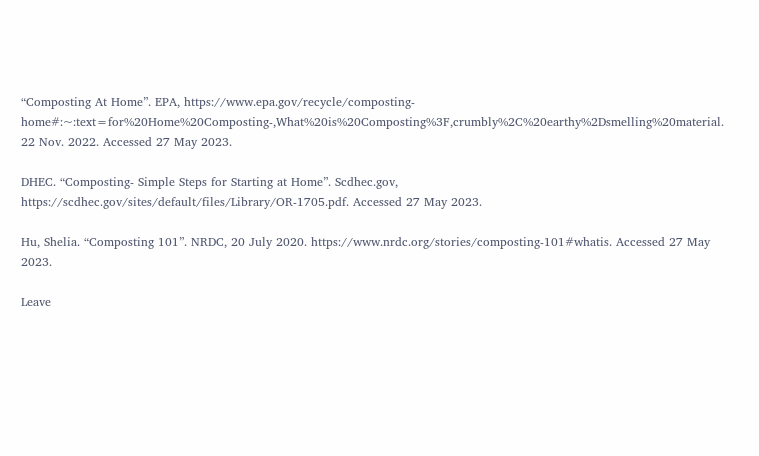“Composting At Home”. EPA, https://www.epa.gov/recycle/composting-home#:~:text=for%20Home%20Composting-,What%20is%20Composting%3F,crumbly%2C%20earthy%2Dsmelling%20material. 22 Nov. 2022. Accessed 27 May 2023.

DHEC. “Composting- Simple Steps for Starting at Home”. Scdhec.gov, https://scdhec.gov/sites/default/files/Library/OR-1705.pdf. Accessed 27 May 2023.

Hu, Shelia. “Composting 101”. NRDC, 20 July 2020. https://www.nrdc.org/stories/composting-101#whatis. Accessed 27 May 2023.

Leave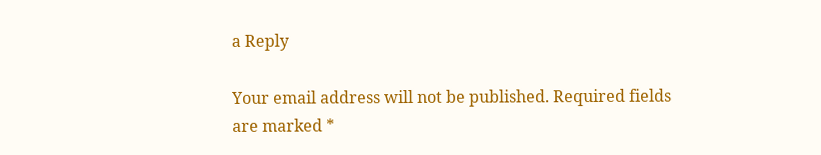a Reply

Your email address will not be published. Required fields are marked *